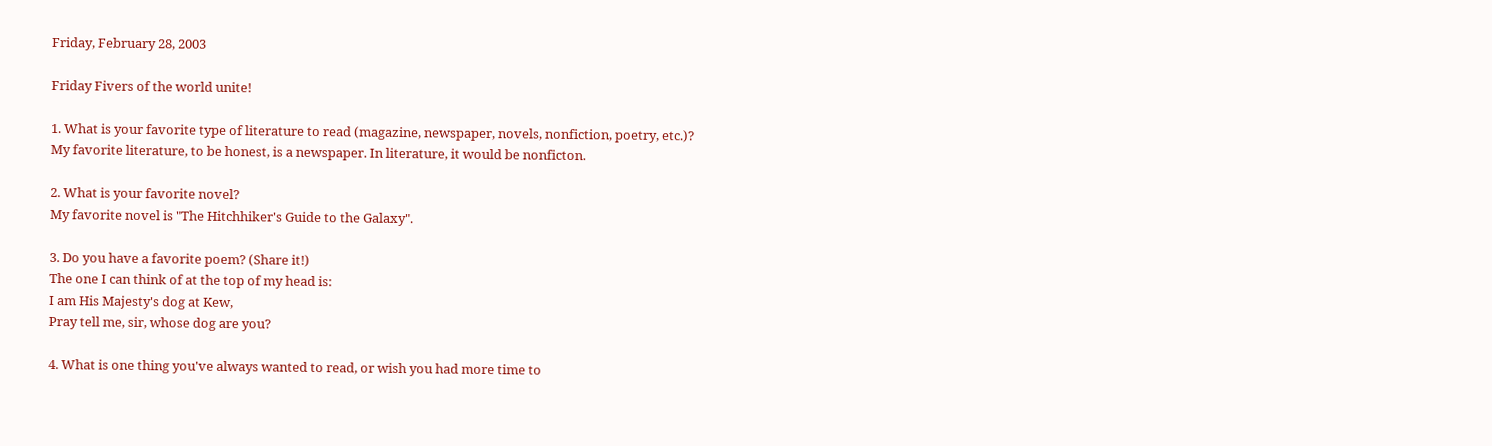Friday, February 28, 2003

Friday Fivers of the world unite!

1. What is your favorite type of literature to read (magazine, newspaper, novels, nonfiction, poetry, etc.)?
My favorite literature, to be honest, is a newspaper. In literature, it would be nonficton.

2. What is your favorite novel?
My favorite novel is "The Hitchhiker's Guide to the Galaxy".

3. Do you have a favorite poem? (Share it!)
The one I can think of at the top of my head is:
I am His Majesty's dog at Kew,
Pray tell me, sir, whose dog are you?

4. What is one thing you've always wanted to read, or wish you had more time to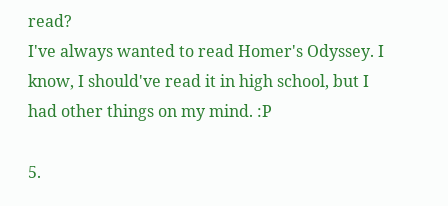read?
I've always wanted to read Homer's Odyssey. I know, I should've read it in high school, but I had other things on my mind. :P

5.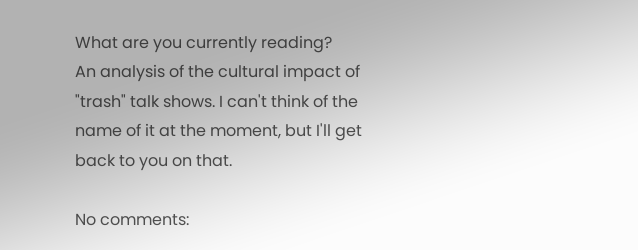What are you currently reading?
An analysis of the cultural impact of "trash" talk shows. I can't think of the name of it at the moment, but I'll get back to you on that.

No comments: